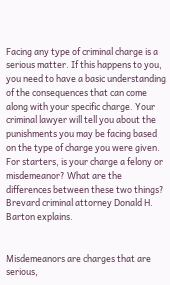Facing any type of criminal charge is a serious matter. If this happens to you, you need to have a basic understanding of the consequences that can come along with your specific charge. Your criminal lawyer will tell you about the punishments you may be facing based on the type of charge you were given. For starters, is your charge a felony or misdemeanor? What are the differences between these two things? Brevard criminal attorney Donald H. Barton explains.


Misdemeanors are charges that are serious,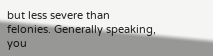but less severe than felonies. Generally speaking, you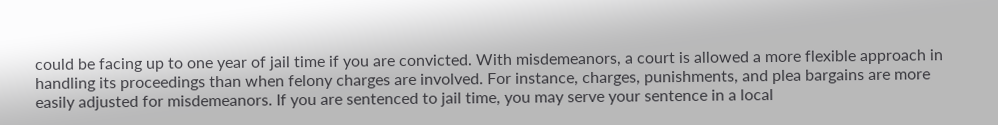could be facing up to one year of jail time if you are convicted. With misdemeanors, a court is allowed a more flexible approach in handling its proceedings than when felony charges are involved. For instance, charges, punishments, and plea bargains are more easily adjusted for misdemeanors. If you are sentenced to jail time, you may serve your sentence in a local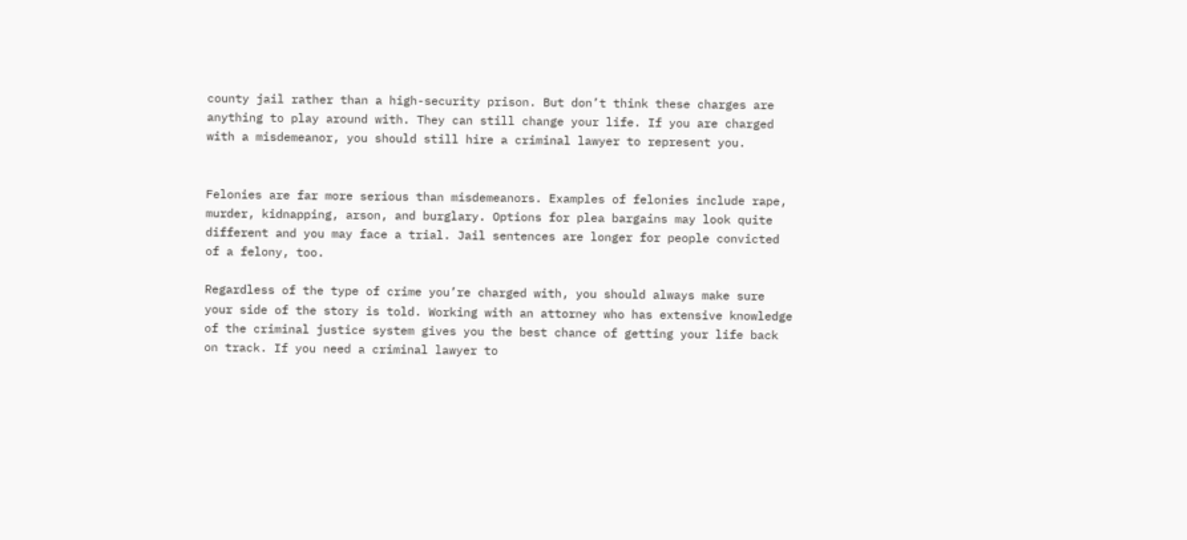county jail rather than a high-security prison. But don’t think these charges are anything to play around with. They can still change your life. If you are charged with a misdemeanor, you should still hire a criminal lawyer to represent you.


Felonies are far more serious than misdemeanors. Examples of felonies include rape, murder, kidnapping, arson, and burglary. Options for plea bargains may look quite different and you may face a trial. Jail sentences are longer for people convicted of a felony, too.

Regardless of the type of crime you’re charged with, you should always make sure your side of the story is told. Working with an attorney who has extensive knowledge of the criminal justice system gives you the best chance of getting your life back on track. If you need a criminal lawyer to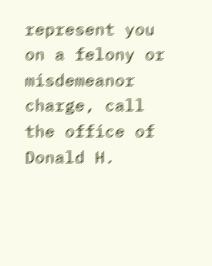represent you on a felony or misdemeanor charge, call the office of Donald H.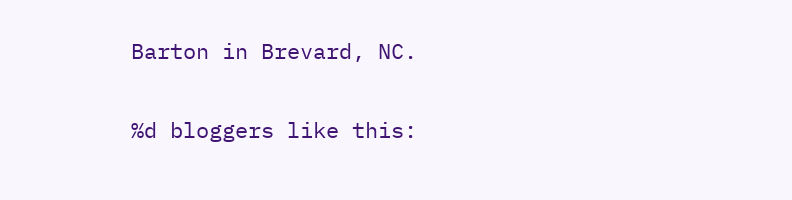Barton in Brevard, NC.

%d bloggers like this: